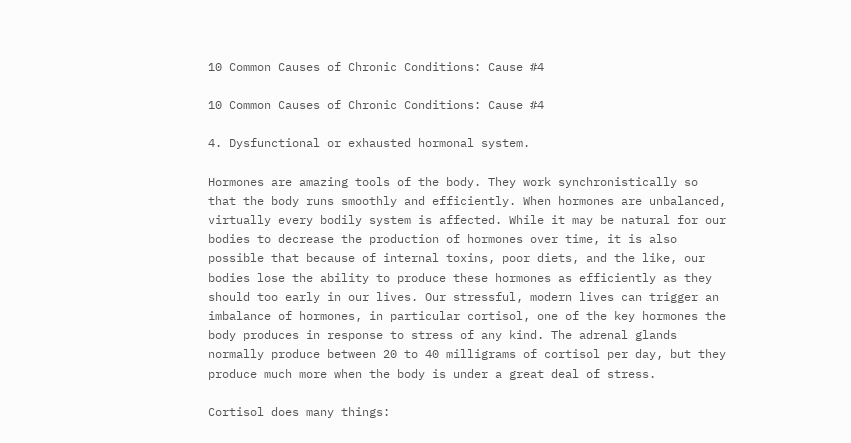10 Common Causes of Chronic Conditions: Cause #4

10 Common Causes of Chronic Conditions: Cause #4

4. Dysfunctional or exhausted hormonal system.

Hormones are amazing tools of the body. They work synchronistically so that the body runs smoothly and efficiently. When hormones are unbalanced, virtually every bodily system is affected. While it may be natural for our bodies to decrease the production of hormones over time, it is also possible that because of internal toxins, poor diets, and the like, our bodies lose the ability to produce these hormones as efficiently as they should too early in our lives. Our stressful, modern lives can trigger an imbalance of hormones, in particular cortisol, one of the key hormones the body produces in response to stress of any kind. The adrenal glands normally produce between 20 to 40 milligrams of cortisol per day, but they produce much more when the body is under a great deal of stress.

Cortisol does many things: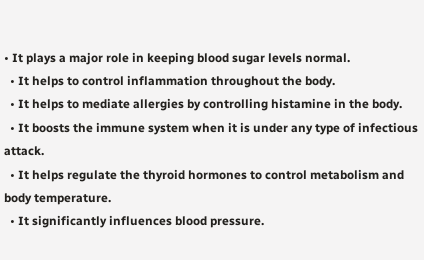• It plays a major role in keeping blood sugar levels normal.
  • It helps to control inflammation throughout the body.
  • It helps to mediate allergies by controlling histamine in the body.
  • It boosts the immune system when it is under any type of infectious attack.
  • It helps regulate the thyroid hormones to control metabolism and body temperature.
  • It significantly influences blood pressure.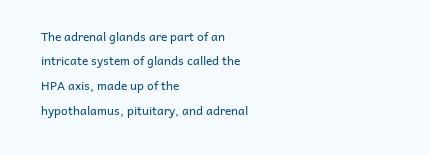The adrenal glands are part of an intricate system of glands called the HPA axis, made up of the hypothalamus, pituitary, and adrenal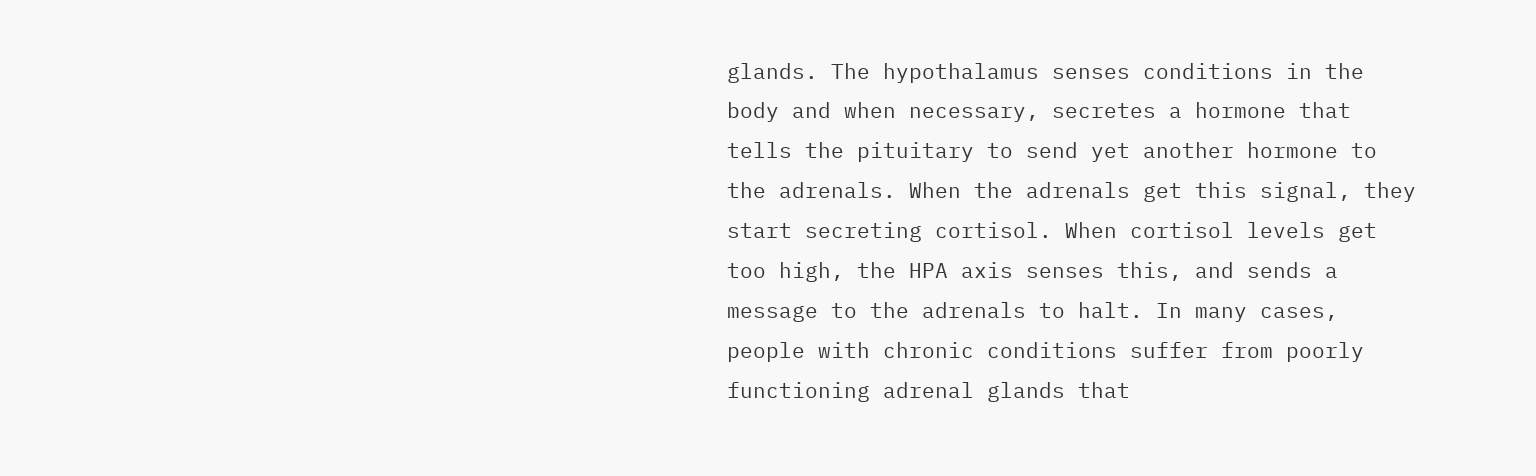glands. The hypothalamus senses conditions in the body and when necessary, secretes a hormone that tells the pituitary to send yet another hormone to the adrenals. When the adrenals get this signal, they start secreting cortisol. When cortisol levels get too high, the HPA axis senses this, and sends a message to the adrenals to halt. In many cases, people with chronic conditions suffer from poorly functioning adrenal glands that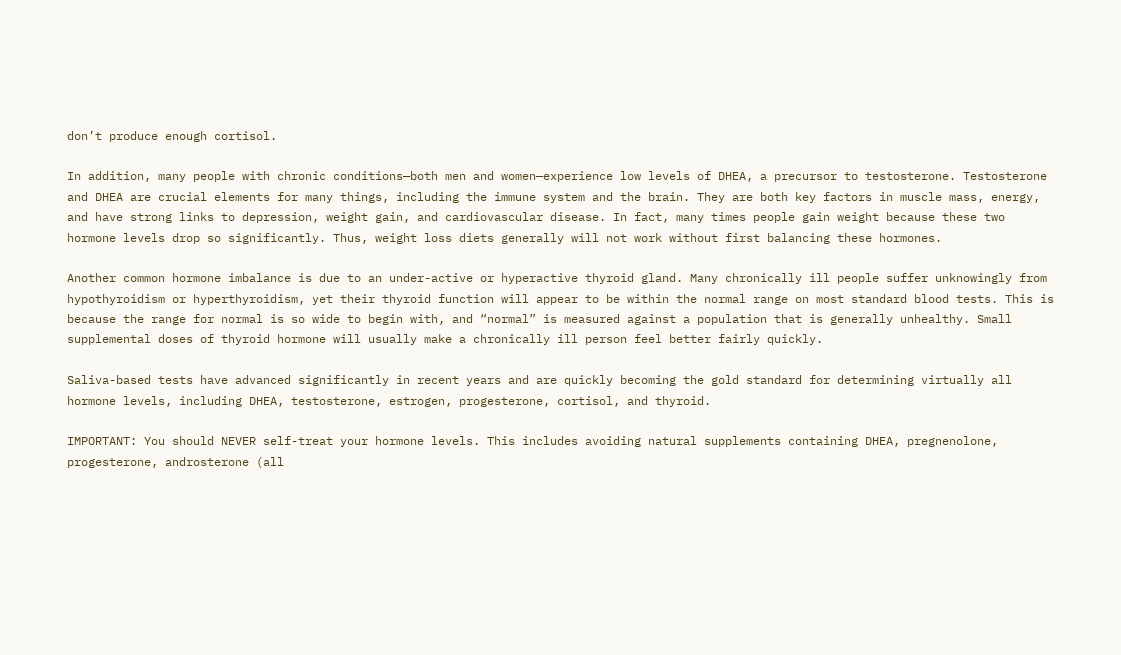don’t produce enough cortisol.

In addition, many people with chronic conditions—both men and women—experience low levels of DHEA, a precursor to testosterone. Testosterone and DHEA are crucial elements for many things, including the immune system and the brain. They are both key factors in muscle mass, energy, and have strong links to depression, weight gain, and cardiovascular disease. In fact, many times people gain weight because these two hormone levels drop so significantly. Thus, weight loss diets generally will not work without first balancing these hormones.

Another common hormone imbalance is due to an under-active or hyperactive thyroid gland. Many chronically ill people suffer unknowingly from hypothyroidism or hyperthyroidism, yet their thyroid function will appear to be within the normal range on most standard blood tests. This is because the range for normal is so wide to begin with, and “normal” is measured against a population that is generally unhealthy. Small supplemental doses of thyroid hormone will usually make a chronically ill person feel better fairly quickly.

Saliva-based tests have advanced significantly in recent years and are quickly becoming the gold standard for determining virtually all hormone levels, including DHEA, testosterone, estrogen, progesterone, cortisol, and thyroid.

IMPORTANT: You should NEVER self-treat your hormone levels. This includes avoiding natural supplements containing DHEA, pregnenolone, progesterone, androsterone (all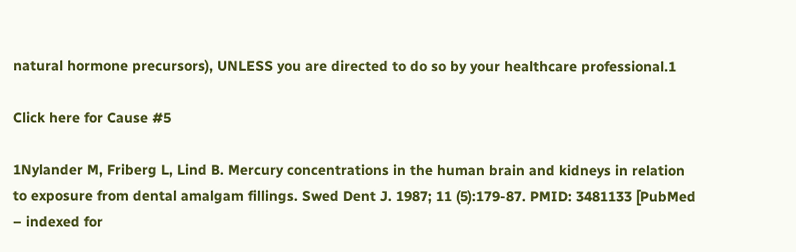natural hormone precursors), UNLESS you are directed to do so by your healthcare professional.1

Click here for Cause #5

1Nylander M, Friberg L, Lind B. Mercury concentrations in the human brain and kidneys in relation to exposure from dental amalgam fillings. Swed Dent J. 1987; 11 (5):179-87. PMID: 3481133 [PubMed – indexed for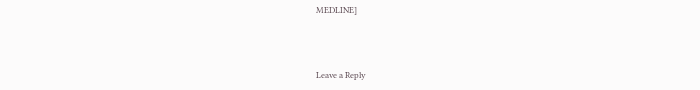MEDLINE]



Leave a Reply